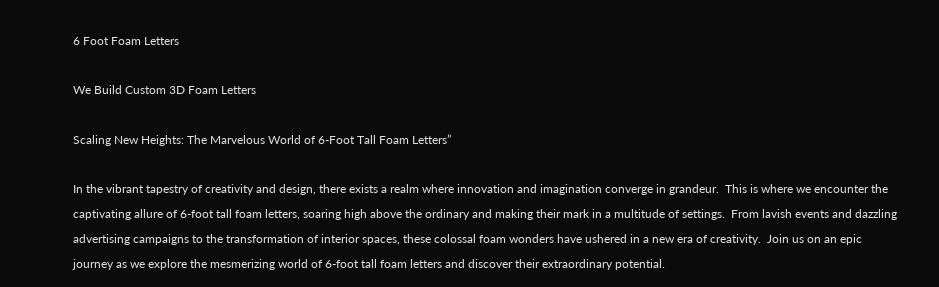6 Foot Foam Letters

We Build Custom 3D Foam Letters

Scaling New Heights: The Marvelous World of 6-Foot Tall Foam Letters”

In the vibrant tapestry of creativity and design, there exists a realm where innovation and imagination converge in grandeur.  This is where we encounter the captivating allure of 6-foot tall foam letters, soaring high above the ordinary and making their mark in a multitude of settings.  From lavish events and dazzling advertising campaigns to the transformation of interior spaces, these colossal foam wonders have ushered in a new era of creativity.  Join us on an epic journey as we explore the mesmerizing world of 6-foot tall foam letters and discover their extraordinary potential.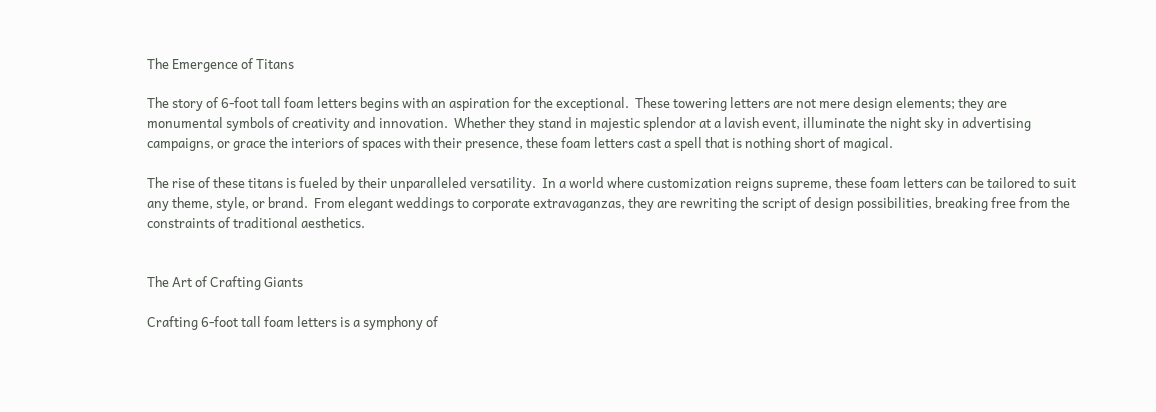The Emergence of Titans

The story of 6-foot tall foam letters begins with an aspiration for the exceptional.  These towering letters are not mere design elements; they are monumental symbols of creativity and innovation.  Whether they stand in majestic splendor at a lavish event, illuminate the night sky in advertising campaigns, or grace the interiors of spaces with their presence, these foam letters cast a spell that is nothing short of magical.

The rise of these titans is fueled by their unparalleled versatility.  In a world where customization reigns supreme, these foam letters can be tailored to suit any theme, style, or brand.  From elegant weddings to corporate extravaganzas, they are rewriting the script of design possibilities, breaking free from the constraints of traditional aesthetics.


The Art of Crafting Giants

Crafting 6-foot tall foam letters is a symphony of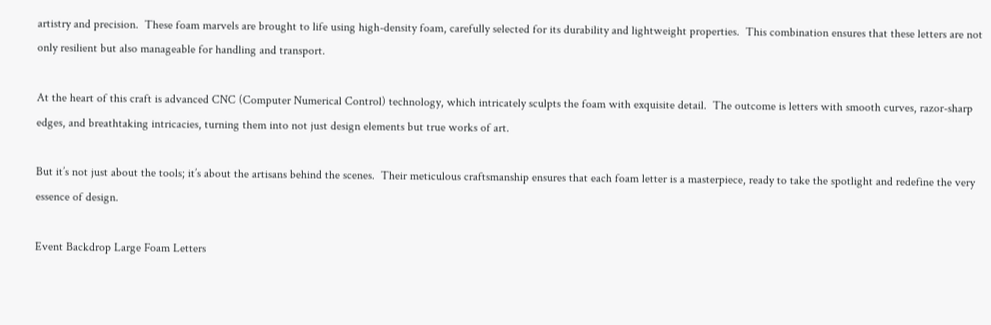artistry and precision.  These foam marvels are brought to life using high-density foam, carefully selected for its durability and lightweight properties.  This combination ensures that these letters are not only resilient but also manageable for handling and transport.

At the heart of this craft is advanced CNC (Computer Numerical Control) technology, which intricately sculpts the foam with exquisite detail.  The outcome is letters with smooth curves, razor-sharp edges, and breathtaking intricacies, turning them into not just design elements but true works of art.

But it’s not just about the tools; it’s about the artisans behind the scenes.  Their meticulous craftsmanship ensures that each foam letter is a masterpiece, ready to take the spotlight and redefine the very essence of design.

Event Backdrop Large Foam Letters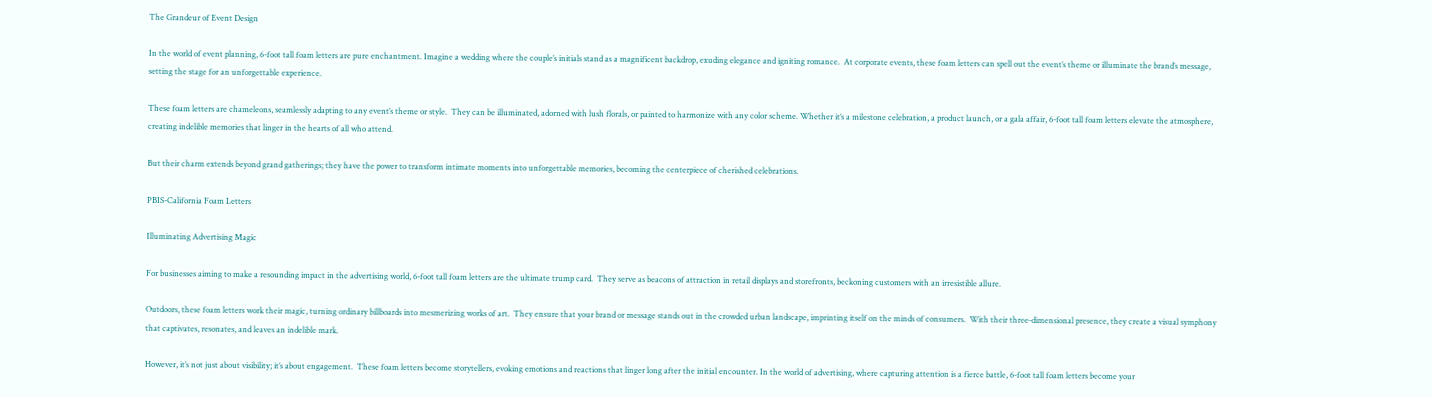The Grandeur of Event Design

In the world of event planning, 6-foot tall foam letters are pure enchantment. Imagine a wedding where the couple’s initials stand as a magnificent backdrop, exuding elegance and igniting romance.  At corporate events, these foam letters can spell out the event’s theme or illuminate the brand’s message, setting the stage for an unforgettable experience.

These foam letters are chameleons, seamlessly adapting to any event’s theme or style.  They can be illuminated, adorned with lush florals, or painted to harmonize with any color scheme. Whether it’s a milestone celebration, a product launch, or a gala affair, 6-foot tall foam letters elevate the atmosphere, creating indelible memories that linger in the hearts of all who attend.

But their charm extends beyond grand gatherings; they have the power to transform intimate moments into unforgettable memories, becoming the centerpiece of cherished celebrations.

PBIS-California Foam Letters

Illuminating Advertising Magic

For businesses aiming to make a resounding impact in the advertising world, 6-foot tall foam letters are the ultimate trump card.  They serve as beacons of attraction in retail displays and storefronts, beckoning customers with an irresistible allure.

Outdoors, these foam letters work their magic, turning ordinary billboards into mesmerizing works of art.  They ensure that your brand or message stands out in the crowded urban landscape, imprinting itself on the minds of consumers.  With their three-dimensional presence, they create a visual symphony that captivates, resonates, and leaves an indelible mark.

However, it’s not just about visibility; it’s about engagement.  These foam letters become storytellers, evoking emotions and reactions that linger long after the initial encounter. In the world of advertising, where capturing attention is a fierce battle, 6-foot tall foam letters become your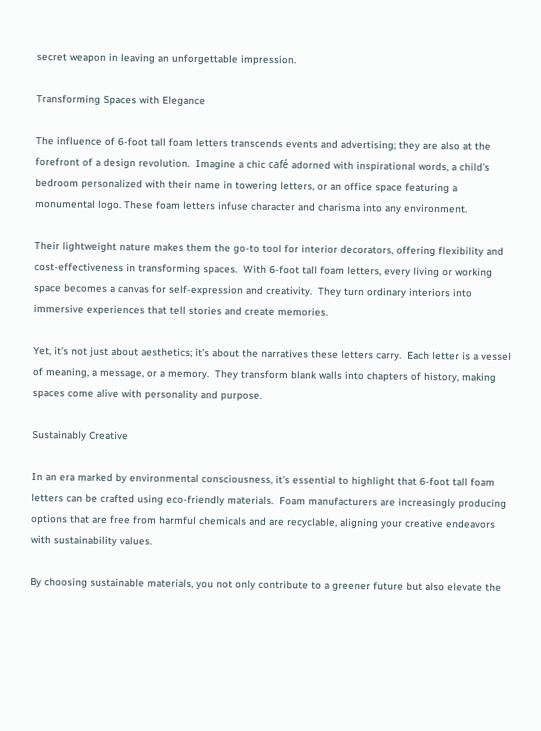secret weapon in leaving an unforgettable impression.

Transforming Spaces with Elegance

The influence of 6-foot tall foam letters transcends events and advertising; they are also at the forefront of a design revolution.  Imagine a chic café adorned with inspirational words, a child’s bedroom personalized with their name in towering letters, or an office space featuring a monumental logo. These foam letters infuse character and charisma into any environment.

Their lightweight nature makes them the go-to tool for interior decorators, offering flexibility and cost-effectiveness in transforming spaces.  With 6-foot tall foam letters, every living or working space becomes a canvas for self-expression and creativity.  They turn ordinary interiors into immersive experiences that tell stories and create memories.

Yet, it’s not just about aesthetics; it’s about the narratives these letters carry.  Each letter is a vessel of meaning, a message, or a memory.  They transform blank walls into chapters of history, making spaces come alive with personality and purpose.

Sustainably Creative

In an era marked by environmental consciousness, it’s essential to highlight that 6-foot tall foam letters can be crafted using eco-friendly materials.  Foam manufacturers are increasingly producing options that are free from harmful chemicals and are recyclable, aligning your creative endeavors with sustainability values.

By choosing sustainable materials, you not only contribute to a greener future but also elevate the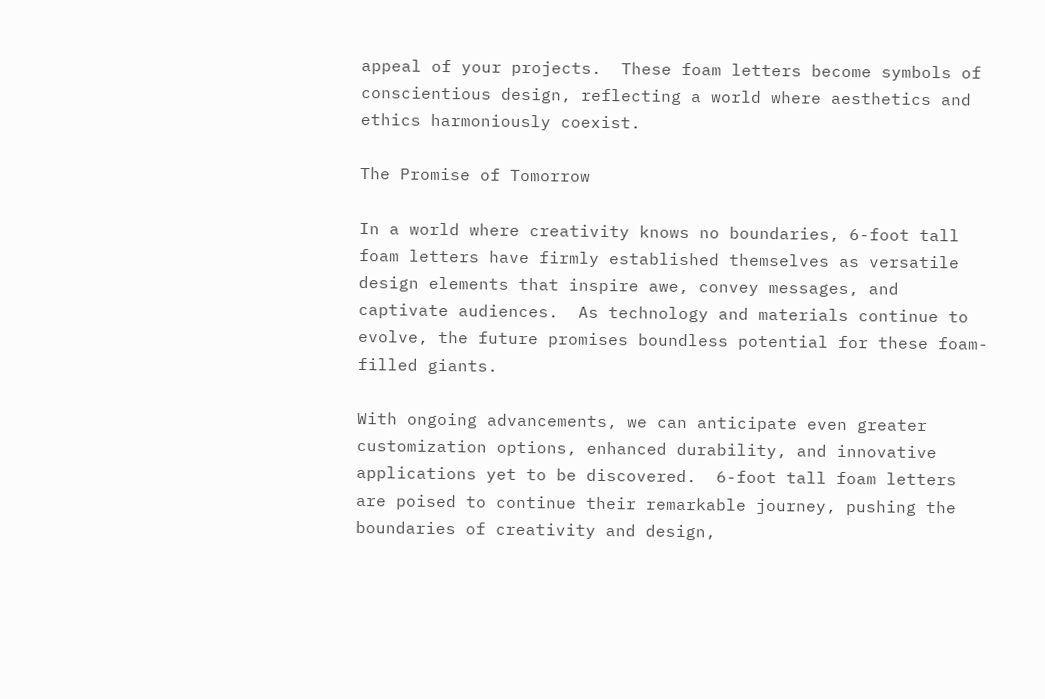appeal of your projects.  These foam letters become symbols of conscientious design, reflecting a world where aesthetics and ethics harmoniously coexist.

The Promise of Tomorrow

In a world where creativity knows no boundaries, 6-foot tall foam letters have firmly established themselves as versatile design elements that inspire awe, convey messages, and captivate audiences.  As technology and materials continue to evolve, the future promises boundless potential for these foam-filled giants.

With ongoing advancements, we can anticipate even greater customization options, enhanced durability, and innovative applications yet to be discovered.  6-foot tall foam letters are poised to continue their remarkable journey, pushing the boundaries of creativity and design,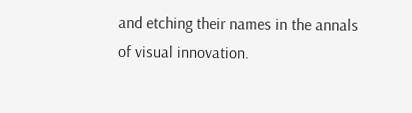and etching their names in the annals of visual innovation.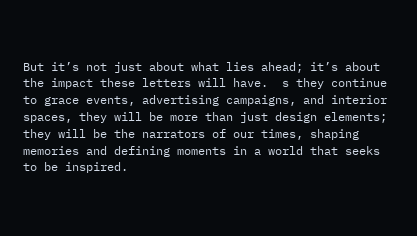But it’s not just about what lies ahead; it’s about the impact these letters will have.  s they continue to grace events, advertising campaigns, and interior spaces, they will be more than just design elements; they will be the narrators of our times, shaping memories and defining moments in a world that seeks to be inspired.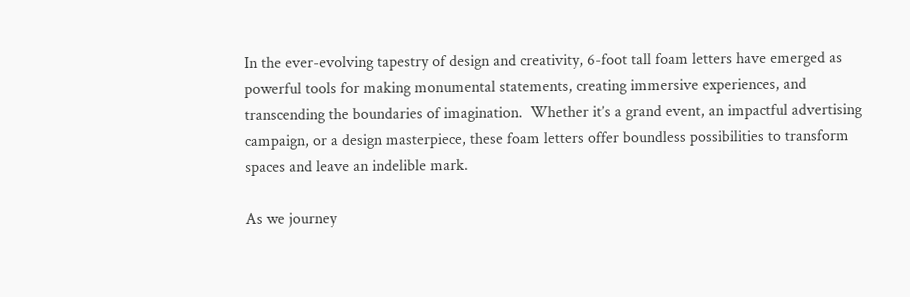In the ever-evolving tapestry of design and creativity, 6-foot tall foam letters have emerged as powerful tools for making monumental statements, creating immersive experiences, and transcending the boundaries of imagination.  Whether it’s a grand event, an impactful advertising campaign, or a design masterpiece, these foam letters offer boundless possibilities to transform spaces and leave an indelible mark.

As we journey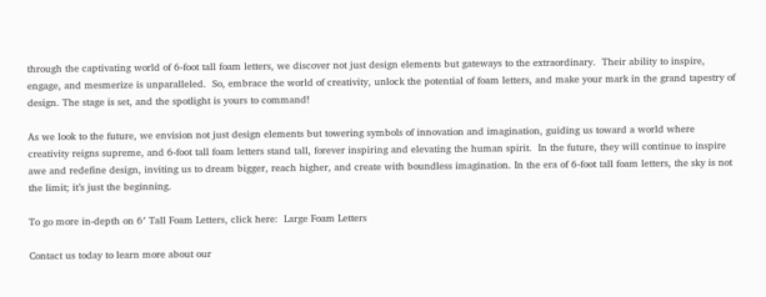through the captivating world of 6-foot tall foam letters, we discover not just design elements but gateways to the extraordinary.  Their ability to inspire, engage, and mesmerize is unparalleled.  So, embrace the world of creativity, unlock the potential of foam letters, and make your mark in the grand tapestry of design. The stage is set, and the spotlight is yours to command!

As we look to the future, we envision not just design elements but towering symbols of innovation and imagination, guiding us toward a world where creativity reigns supreme, and 6-foot tall foam letters stand tall, forever inspiring and elevating the human spirit.  In the future, they will continue to inspire awe and redefine design, inviting us to dream bigger, reach higher, and create with boundless imagination. In the era of 6-foot tall foam letters, the sky is not the limit; it’s just the beginning.

To go more in-depth on 6′ Tall Foam Letters, click here:  Large Foam Letters

Contact us today to learn more about our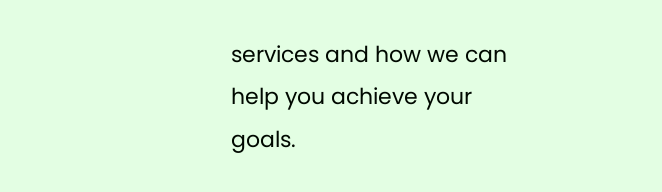services and how we can help you achieve your goals.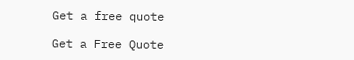Get a free quote

Get a Free Quote